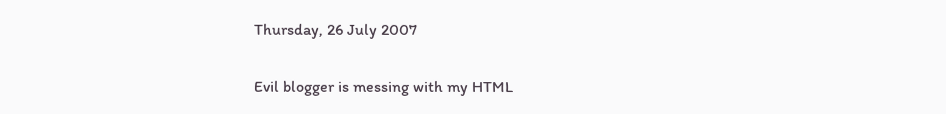Thursday, 26 July 2007

Evil blogger is messing with my HTML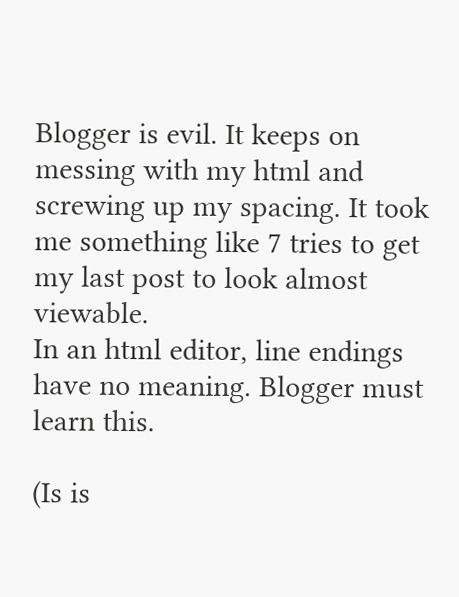Blogger is evil. It keeps on messing with my html and screwing up my spacing. It took me something like 7 tries to get my last post to look almost viewable.
In an html editor, line endings have no meaning. Blogger must learn this.

(Is is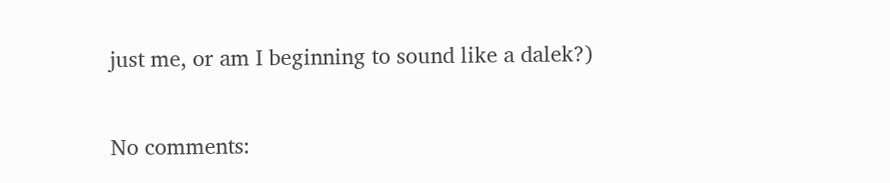just me, or am I beginning to sound like a dalek?)

No comments: